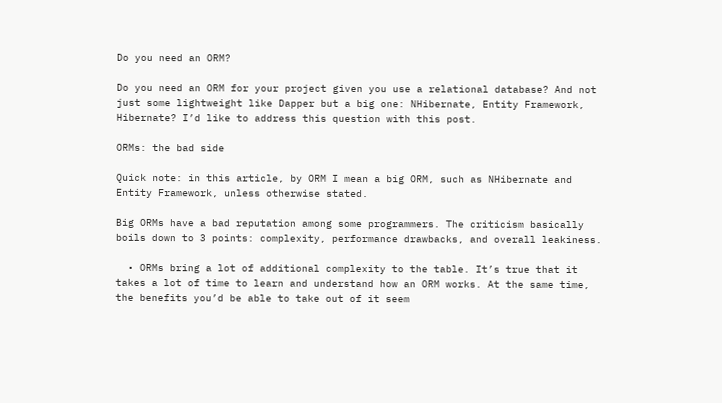Do you need an ORM?

Do you need an ORM for your project given you use a relational database? And not just some lightweight like Dapper but a big one: NHibernate, Entity Framework, Hibernate? I’d like to address this question with this post.

ORMs: the bad side

Quick note: in this article, by ORM I mean a big ORM, such as NHibernate and Entity Framework, unless otherwise stated.

Big ORMs have a bad reputation among some programmers. The criticism basically boils down to 3 points: complexity, performance drawbacks, and overall leakiness.

  • ORMs bring a lot of additional complexity to the table. It’s true that it takes a lot of time to learn and understand how an ORM works. At the same time, the benefits you’d be able to take out of it seem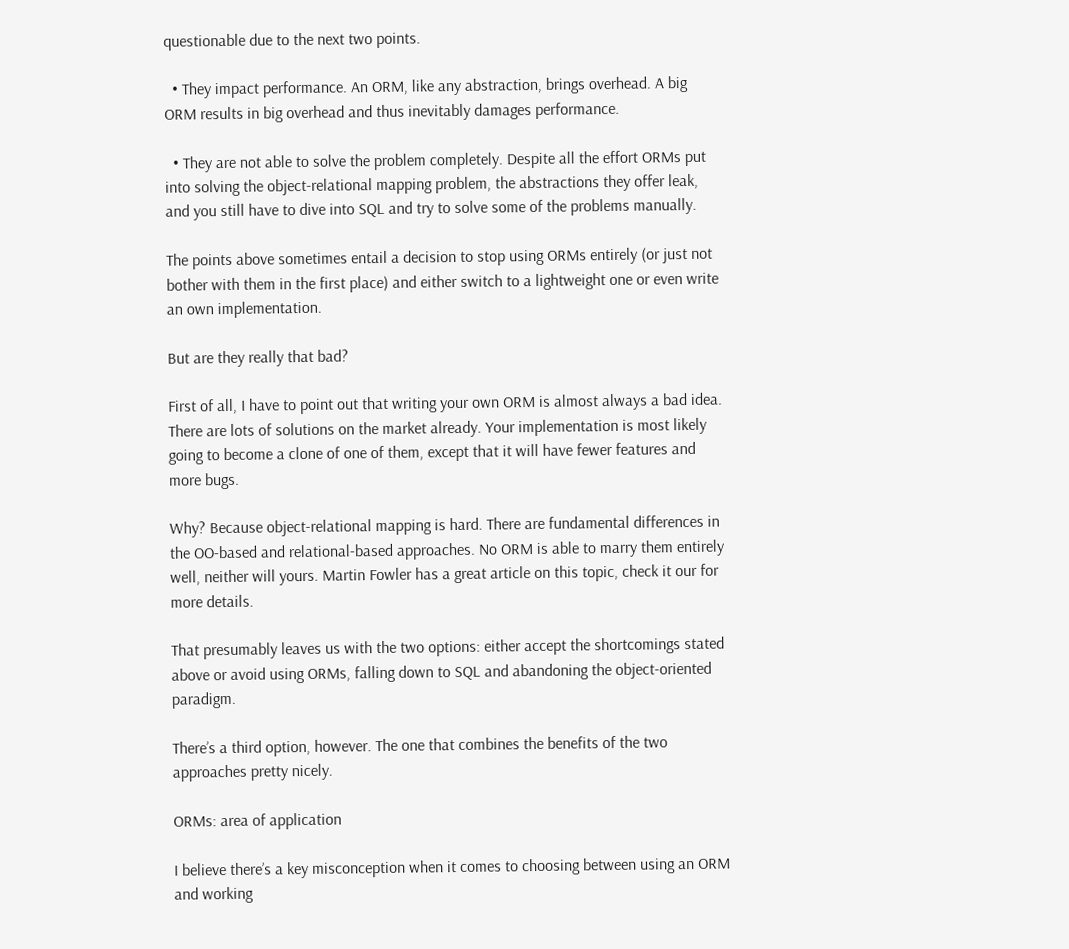questionable due to the next two points.

  • They impact performance. An ORM, like any abstraction, brings overhead. A big ORM results in big overhead and thus inevitably damages performance.

  • They are not able to solve the problem completely. Despite all the effort ORMs put into solving the object-relational mapping problem, the abstractions they offer leak, and you still have to dive into SQL and try to solve some of the problems manually.

The points above sometimes entail a decision to stop using ORMs entirely (or just not bother with them in the first place) and either switch to a lightweight one or even write an own implementation.

But are they really that bad?

First of all, I have to point out that writing your own ORM is almost always a bad idea. There are lots of solutions on the market already. Your implementation is most likely going to become a clone of one of them, except that it will have fewer features and more bugs.

Why? Because object-relational mapping is hard. There are fundamental differences in the OO-based and relational-based approaches. No ORM is able to marry them entirely well, neither will yours. Martin Fowler has a great article on this topic, check it our for more details.

That presumably leaves us with the two options: either accept the shortcomings stated above or avoid using ORMs, falling down to SQL and abandoning the object-oriented paradigm.

There’s a third option, however. The one that combines the benefits of the two approaches pretty nicely.

ORMs: area of application

I believe there’s a key misconception when it comes to choosing between using an ORM and working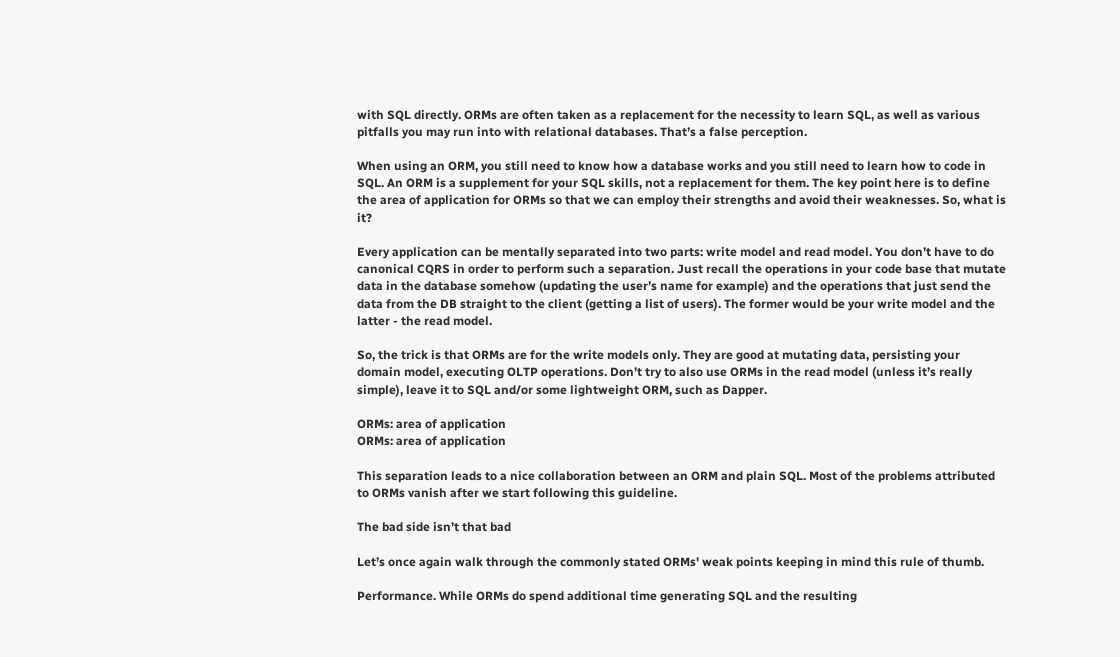with SQL directly. ORMs are often taken as a replacement for the necessity to learn SQL, as well as various pitfalls you may run into with relational databases. That’s a false perception.

When using an ORM, you still need to know how a database works and you still need to learn how to code in SQL. An ORM is a supplement for your SQL skills, not a replacement for them. The key point here is to define the area of application for ORMs so that we can employ their strengths and avoid their weaknesses. So, what is it?

Every application can be mentally separated into two parts: write model and read model. You don’t have to do canonical CQRS in order to perform such a separation. Just recall the operations in your code base that mutate data in the database somehow (updating the user’s name for example) and the operations that just send the data from the DB straight to the client (getting a list of users). The former would be your write model and the latter - the read model.

So, the trick is that ORMs are for the write models only. They are good at mutating data, persisting your domain model, executing OLTP operations. Don’t try to also use ORMs in the read model (unless it’s really simple), leave it to SQL and/or some lightweight ORM, such as Dapper.

ORMs: area of application
ORMs: area of application

This separation leads to a nice collaboration between an ORM and plain SQL. Most of the problems attributed to ORMs vanish after we start following this guideline.

The bad side isn’t that bad

Let’s once again walk through the commonly stated ORMs' weak points keeping in mind this rule of thumb.

Performance. While ORMs do spend additional time generating SQL and the resulting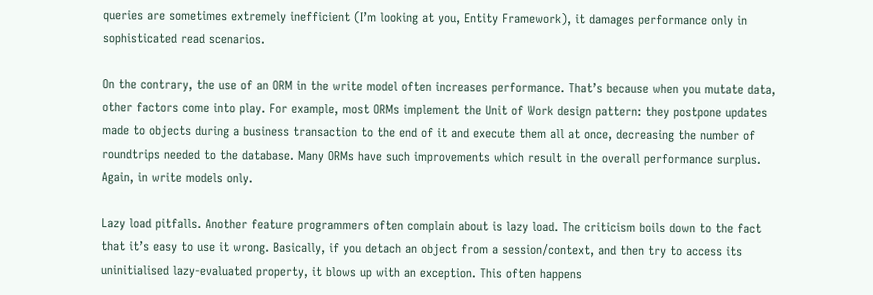queries are sometimes extremely inefficient (I’m looking at you, Entity Framework), it damages performance only in sophisticated read scenarios.

On the contrary, the use of an ORM in the write model often increases performance. That’s because when you mutate data, other factors come into play. For example, most ORMs implement the Unit of Work design pattern: they postpone updates made to objects during a business transaction to the end of it and execute them all at once, decreasing the number of roundtrips needed to the database. Many ORMs have such improvements which result in the overall performance surplus. Again, in write models only.

Lazy load pitfalls. Another feature programmers often complain about is lazy load. The criticism boils down to the fact that it’s easy to use it wrong. Basically, if you detach an object from a session/context, and then try to access its uninitialised lazy-evaluated property, it blows up with an exception. This often happens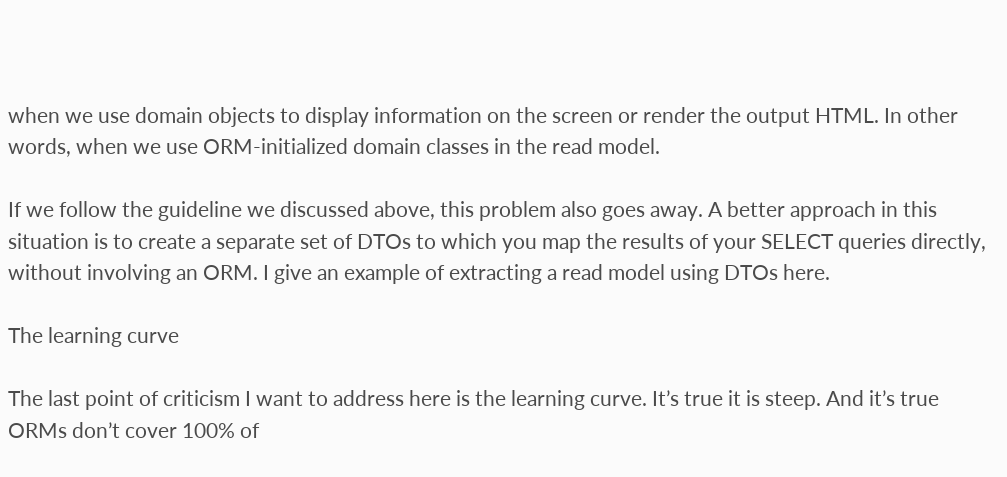when we use domain objects to display information on the screen or render the output HTML. In other words, when we use ORM-initialized domain classes in the read model.

If we follow the guideline we discussed above, this problem also goes away. A better approach in this situation is to create a separate set of DTOs to which you map the results of your SELECT queries directly, without involving an ORM. I give an example of extracting a read model using DTOs here.

The learning curve

The last point of criticism I want to address here is the learning curve. It’s true it is steep. And it’s true ORMs don’t cover 100% of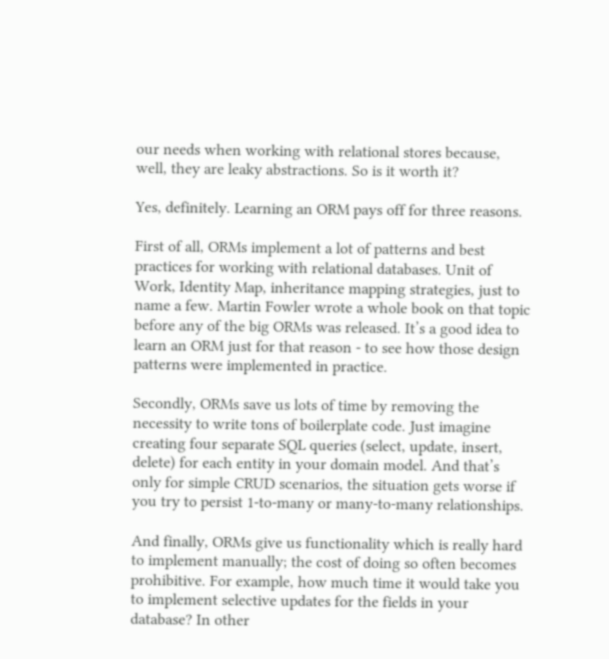our needs when working with relational stores because, well, they are leaky abstractions. So is it worth it?

Yes, definitely. Learning an ORM pays off for three reasons.

First of all, ORMs implement a lot of patterns and best practices for working with relational databases. Unit of Work, Identity Map, inheritance mapping strategies, just to name a few. Martin Fowler wrote a whole book on that topic before any of the big ORMs was released. It’s a good idea to learn an ORM just for that reason - to see how those design patterns were implemented in practice.

Secondly, ORMs save us lots of time by removing the necessity to write tons of boilerplate code. Just imagine creating four separate SQL queries (select, update, insert, delete) for each entity in your domain model. And that’s only for simple CRUD scenarios, the situation gets worse if you try to persist 1-to-many or many-to-many relationships.

And finally, ORMs give us functionality which is really hard to implement manually; the cost of doing so often becomes prohibitive. For example, how much time it would take you to implement selective updates for the fields in your database? In other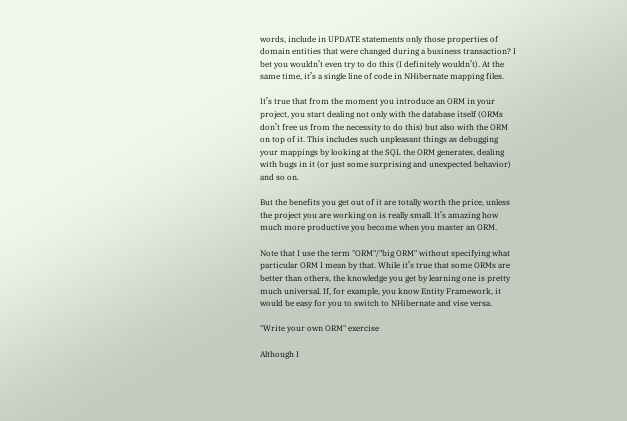words, include in UPDATE statements only those properties of domain entities that were changed during a business transaction? I bet you wouldn’t even try to do this (I definitely wouldn’t). At the same time, it’s a single line of code in NHibernate mapping files.

It’s true that from the moment you introduce an ORM in your project, you start dealing not only with the database itself (ORMs don’t free us from the necessity to do this) but also with the ORM on top of it. This includes such unpleasant things as debugging your mappings by looking at the SQL the ORM generates, dealing with bugs in it (or just some surprising and unexpected behavior) and so on.

But the benefits you get out of it are totally worth the price, unless the project you are working on is really small. It’s amazing how much more productive you become when you master an ORM.

Note that I use the term "ORM"/"big ORM" without specifying what particular ORM I mean by that. While it’s true that some ORMs are better than others, the knowledge you get by learning one is pretty much universal. If, for example, you know Entity Framework, it would be easy for you to switch to NHibernate and vise versa.

"Write your own ORM" exercise

Although I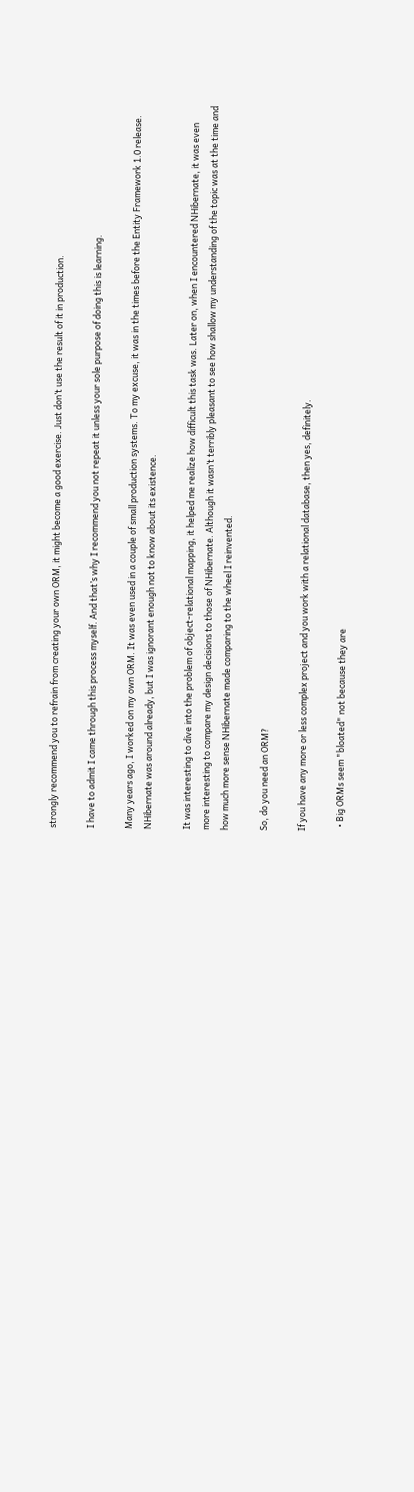strongly recommend you to refrain from creating your own ORM, it might become a good exercise. Just don’t use the result of it in production.

I have to admit I came through this process myself. And that’s why I recommend you not repeat it unless your sole purpose of doing this is learning.

Many years ago, I worked on my own ORM. It was even used in a couple of small production systems. To my excuse, it was in the times before the Entity Framework 1.0 release. NHibernate was around already, but I was ignorant enough not to know about its existence.

It was interesting to dive into the problem of object-relational mapping, it helped me realize how difficult this task was. Later on, when I encountered NHibernate, it was even more interesting to compare my design decisions to those of NHibernate. Although it wasn’t terribly pleasant to see how shallow my understanding of the topic was at the time and how much more sense NHibernate made comparing to the wheel I reinvented.

So, do you need an ORM?

If you have any more or less complex project and you work with a relational database, then yes, definitely.

  • Big ORMs seem "bloated" not because they are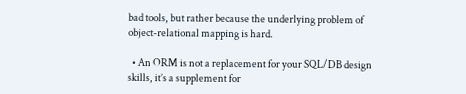bad tools, but rather because the underlying problem of object-relational mapping is hard.

  • An ORM is not a replacement for your SQL/DB design skills, it’s a supplement for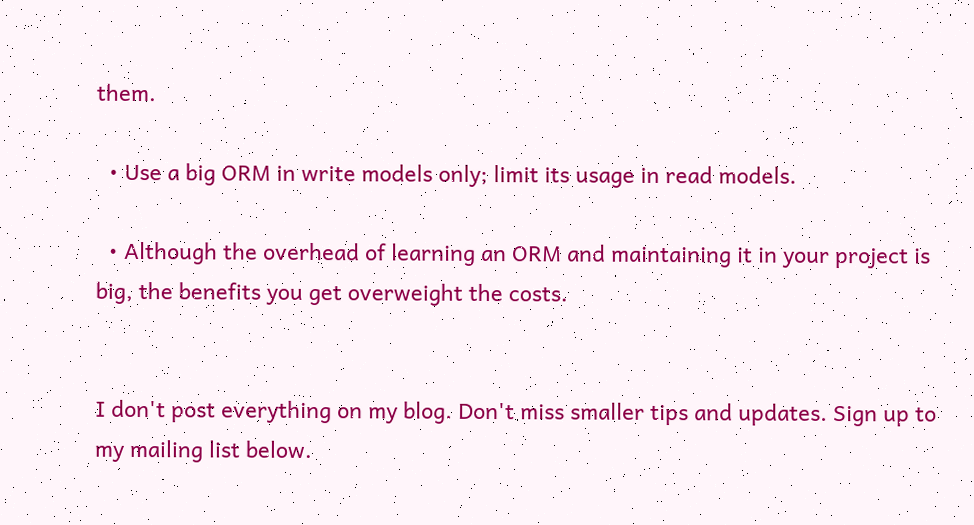them.

  • Use a big ORM in write models only; limit its usage in read models.

  • Although the overhead of learning an ORM and maintaining it in your project is big, the benefits you get overweight the costs.


I don't post everything on my blog. Don't miss smaller tips and updates. Sign up to my mailing list below.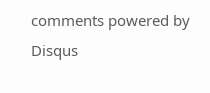comments powered by Disqus